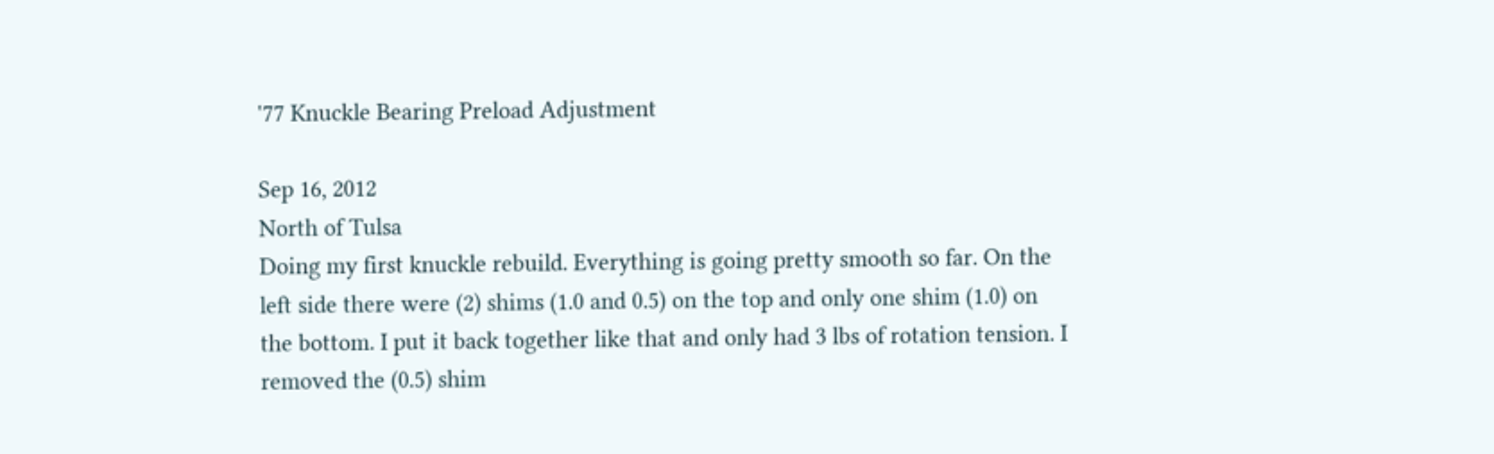'77 Knuckle Bearing Preload Adjustment

Sep 16, 2012
North of Tulsa
Doing my first knuckle rebuild. Everything is going pretty smooth so far. On the left side there were (2) shims (1.0 and 0.5) on the top and only one shim (1.0) on the bottom. I put it back together like that and only had 3 lbs of rotation tension. I removed the (0.5) shim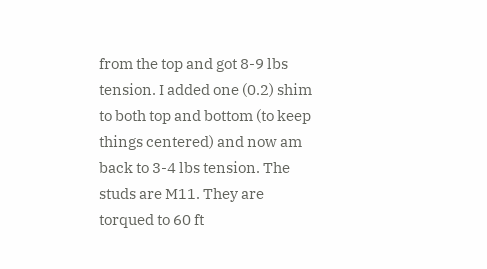from the top and got 8-9 lbs tension. I added one (0.2) shim to both top and bottom (to keep things centered) and now am back to 3-4 lbs tension. The studs are M11. They are torqued to 60 ft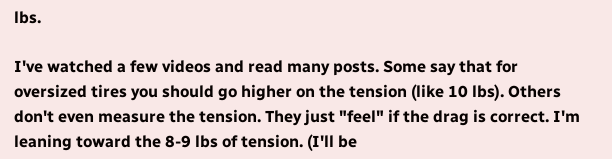lbs.

I've watched a few videos and read many posts. Some say that for oversized tires you should go higher on the tension (like 10 lbs). Others don't even measure the tension. They just "feel" if the drag is correct. I'm leaning toward the 8-9 lbs of tension. (I'll be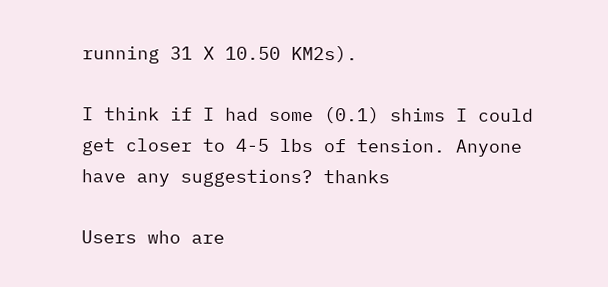running 31 X 10.50 KM2s).

I think if I had some (0.1) shims I could get closer to 4-5 lbs of tension. Anyone have any suggestions? thanks

Users who are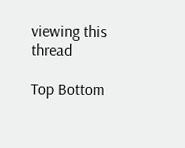viewing this thread

Top Bottom